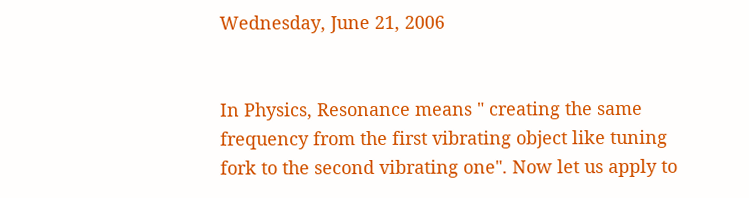Wednesday, June 21, 2006


In Physics, Resonance means " creating the same frequency from the first vibrating object like tuning fork to the second vibrating one". Now let us apply to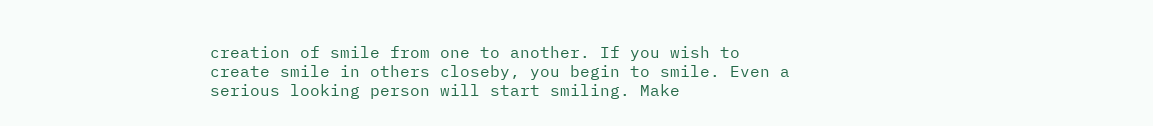creation of smile from one to another. If you wish to create smile in others closeby, you begin to smile. Even a serious looking person will start smiling. Make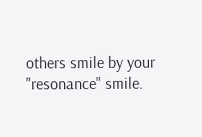others smile by your "resonance" smile.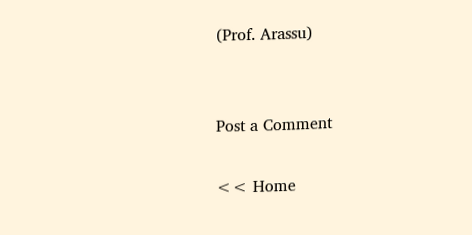(Prof. Arassu)


Post a Comment

<< Home